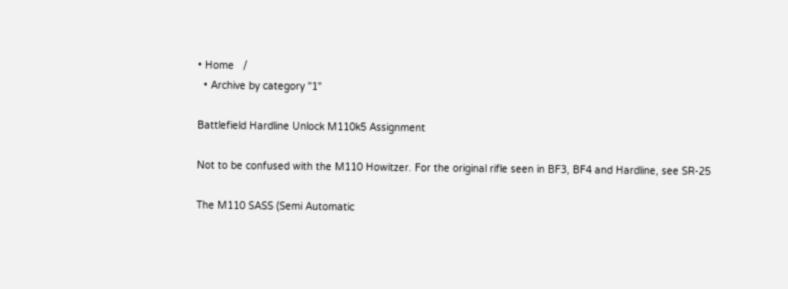• Home   /
  • Archive by category "1"

Battlefield Hardline Unlock M110k5 Assignment

Not to be confused with the M110 Howitzer. For the original rifle seen in BF3, BF4 and Hardline, see SR-25

The M110 SASS (Semi Automatic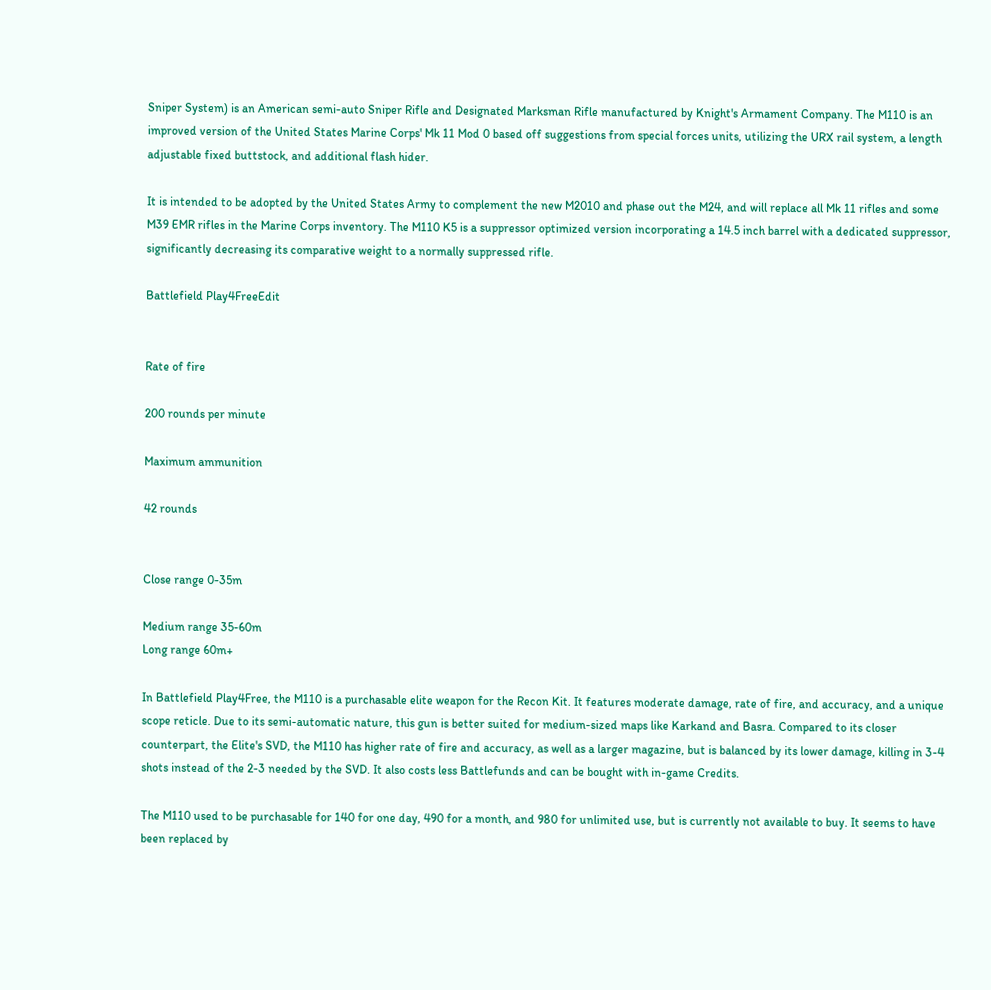Sniper System) is an American semi-auto Sniper Rifle and Designated Marksman Rifle manufactured by Knight's Armament Company. The M110 is an improved version of the United States Marine Corps' Mk 11 Mod 0 based off suggestions from special forces units, utilizing the URX rail system, a length adjustable fixed buttstock, and additional flash hider.

It is intended to be adopted by the United States Army to complement the new M2010 and phase out the M24, and will replace all Mk 11 rifles and some M39 EMR rifles in the Marine Corps inventory. The M110 K5 is a suppressor optimized version incorporating a 14.5 inch barrel with a dedicated suppressor, significantly decreasing its comparative weight to a normally suppressed rifle.

Battlefield Play4FreeEdit


Rate of fire

200 rounds per minute

Maximum ammunition

42 rounds


Close range 0-35m

Medium range 35-60m
Long range 60m+

In Battlefield Play4Free, the M110 is a purchasable elite weapon for the Recon Kit. It features moderate damage, rate of fire, and accuracy, and a unique scope reticle. Due to its semi-automatic nature, this gun is better suited for medium-sized maps like Karkand and Basra. Compared to its closer counterpart, the Elite's SVD, the M110 has higher rate of fire and accuracy, as well as a larger magazine, but is balanced by its lower damage, killing in 3-4 shots instead of the 2-3 needed by the SVD. It also costs less Battlefunds and can be bought with in-game Credits.

The M110 used to be purchasable for 140 for one day, 490 for a month, and 980 for unlimited use, but is currently not available to buy. It seems to have been replaced by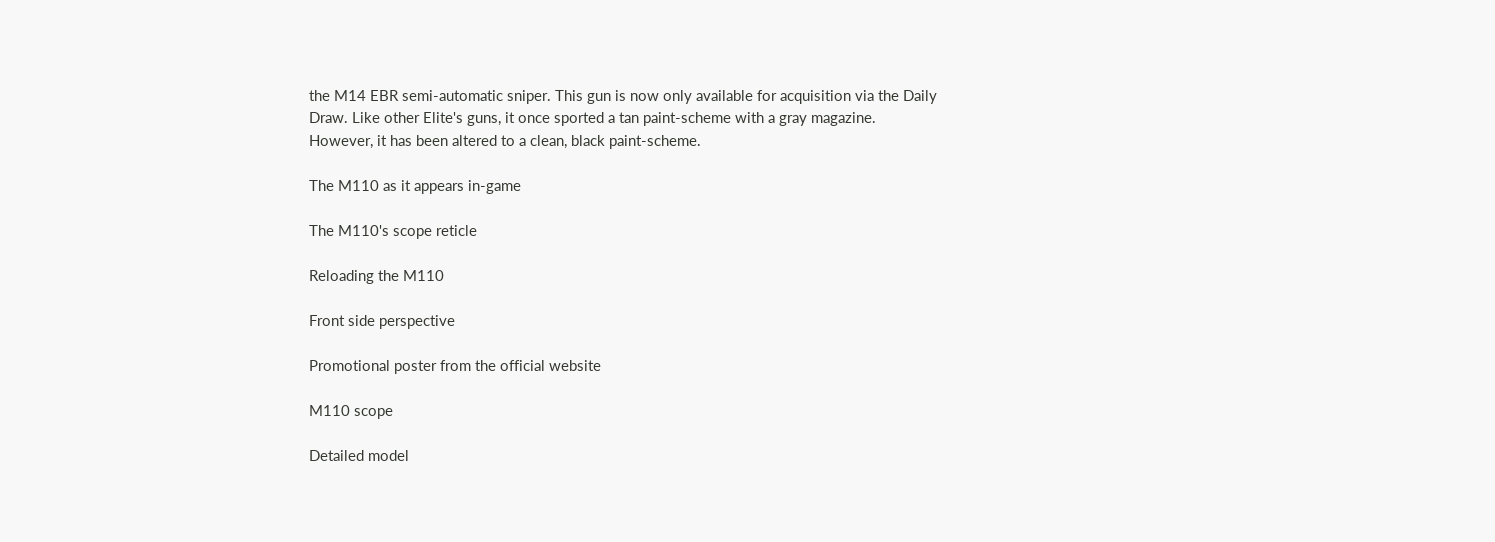the M14 EBR semi-automatic sniper. This gun is now only available for acquisition via the Daily Draw. Like other Elite's guns, it once sported a tan paint-scheme with a gray magazine. However, it has been altered to a clean, black paint-scheme.

The M110 as it appears in-game

The M110's scope reticle

Reloading the M110

Front side perspective

Promotional poster from the official website

M110 scope

Detailed model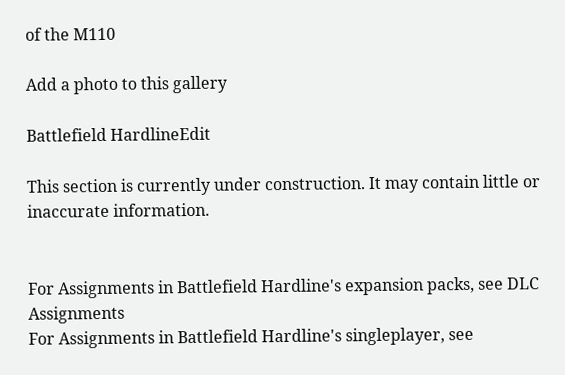of the M110

Add a photo to this gallery

Battlefield HardlineEdit

This section is currently under construction. It may contain little or inaccurate information.


For Assignments in Battlefield Hardline's expansion packs, see DLC Assignments
For Assignments in Battlefield Hardline's singleplayer, see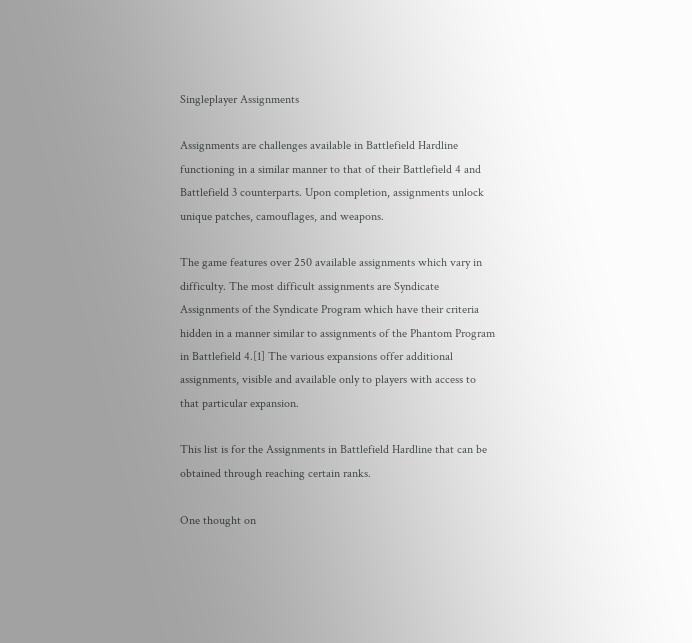Singleplayer Assignments

Assignments are challenges available in Battlefield Hardline functioning in a similar manner to that of their Battlefield 4 and Battlefield 3 counterparts. Upon completion, assignments unlock unique patches, camouflages, and weapons.

The game features over 250 available assignments which vary in difficulty. The most difficult assignments are Syndicate Assignments of the Syndicate Program which have their criteria hidden in a manner similar to assignments of the Phantom Program in Battlefield 4.[1] The various expansions offer additional assignments, visible and available only to players with access to that particular expansion.

This list is for the Assignments in Battlefield Hardline that can be obtained through reaching certain ranks.

One thought on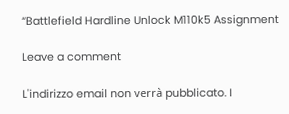“Battlefield Hardline Unlock M110k5 Assignment

Leave a comment

L'indirizzo email non verrà pubblicato. I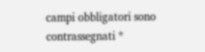campi obbligatori sono contrassegnati *